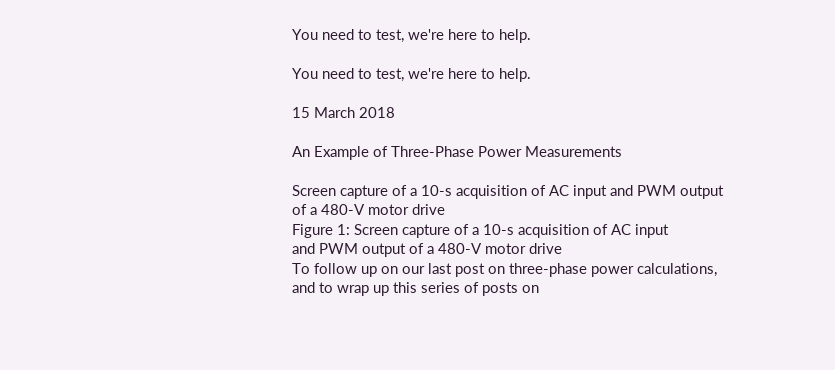You need to test, we're here to help.

You need to test, we're here to help.

15 March 2018

An Example of Three-Phase Power Measurements

Screen capture of a 10-s acquisition of AC input and PWM output of a 480-V motor drive
Figure 1: Screen capture of a 10-s acquisition of AC input
and PWM output of a 480-V motor drive
To follow up on our last post on three-phase power calculations, and to wrap up this series of posts on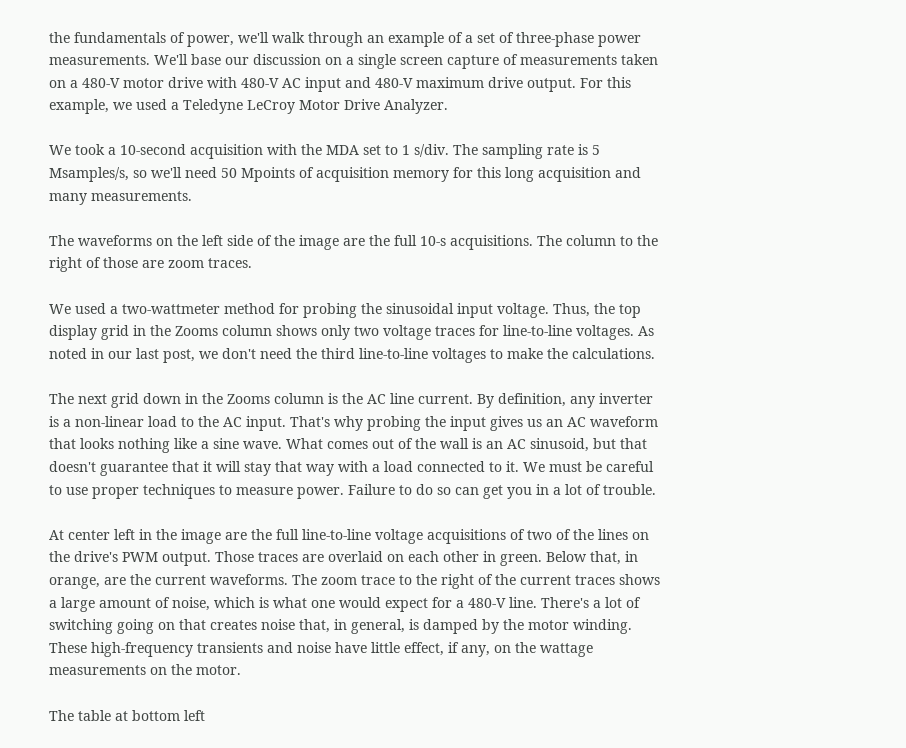the fundamentals of power, we'll walk through an example of a set of three-phase power measurements. We'll base our discussion on a single screen capture of measurements taken on a 480-V motor drive with 480-V AC input and 480-V maximum drive output. For this example, we used a Teledyne LeCroy Motor Drive Analyzer.

We took a 10-second acquisition with the MDA set to 1 s/div. The sampling rate is 5 Msamples/s, so we'll need 50 Mpoints of acquisition memory for this long acquisition and many measurements.

The waveforms on the left side of the image are the full 10-s acquisitions. The column to the right of those are zoom traces.

We used a two-wattmeter method for probing the sinusoidal input voltage. Thus, the top display grid in the Zooms column shows only two voltage traces for line-to-line voltages. As noted in our last post, we don't need the third line-to-line voltages to make the calculations.

The next grid down in the Zooms column is the AC line current. By definition, any inverter is a non-linear load to the AC input. That's why probing the input gives us an AC waveform that looks nothing like a sine wave. What comes out of the wall is an AC sinusoid, but that doesn't guarantee that it will stay that way with a load connected to it. We must be careful to use proper techniques to measure power. Failure to do so can get you in a lot of trouble.

At center left in the image are the full line-to-line voltage acquisitions of two of the lines on the drive's PWM output. Those traces are overlaid on each other in green. Below that, in orange, are the current waveforms. The zoom trace to the right of the current traces shows a large amount of noise, which is what one would expect for a 480-V line. There's a lot of switching going on that creates noise that, in general, is damped by the motor winding. These high-frequency transients and noise have little effect, if any, on the wattage measurements on the motor.

The table at bottom left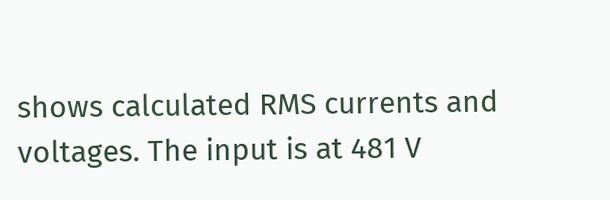shows calculated RMS currents and voltages. The input is at 481 V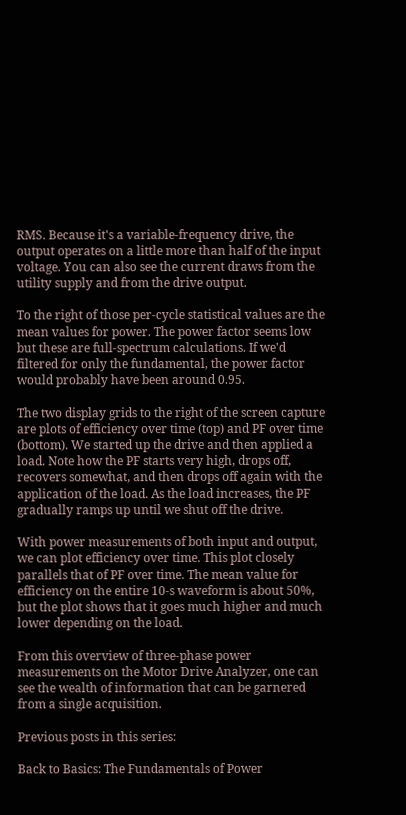RMS. Because it's a variable-frequency drive, the output operates on a little more than half of the input voltage. You can also see the current draws from the utility supply and from the drive output.

To the right of those per-cycle statistical values are the mean values for power. The power factor seems low but these are full-spectrum calculations. If we'd filtered for only the fundamental, the power factor would probably have been around 0.95.

The two display grids to the right of the screen capture are plots of efficiency over time (top) and PF over time (bottom). We started up the drive and then applied a load. Note how the PF starts very high, drops off, recovers somewhat, and then drops off again with the application of the load. As the load increases, the PF gradually ramps up until we shut off the drive.

With power measurements of both input and output, we can plot efficiency over time. This plot closely parallels that of PF over time. The mean value for efficiency on the entire 10-s waveform is about 50%, but the plot shows that it goes much higher and much lower depending on the load.

From this overview of three-phase power measurements on the Motor Drive Analyzer, one can see the wealth of information that can be garnered from a single acquisition.

Previous posts in this series:

Back to Basics: The Fundamentals of Power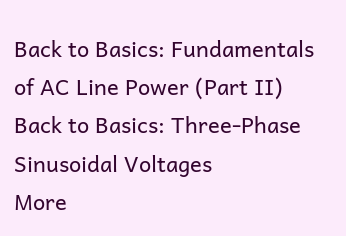Back to Basics: Fundamentals of AC Line Power (Part II)
Back to Basics: Three-Phase Sinusoidal Voltages
More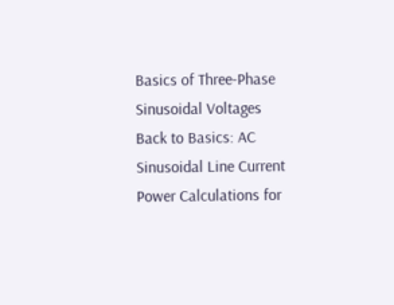Basics of Three-Phase Sinusoidal Voltages
Back to Basics: AC Sinusoidal Line Current
Power Calculations for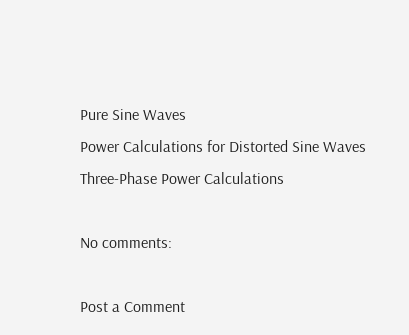Pure Sine Waves
Power Calculations for Distorted Sine Waves
Three-Phase Power Calculations

No comments:

Post a Comment